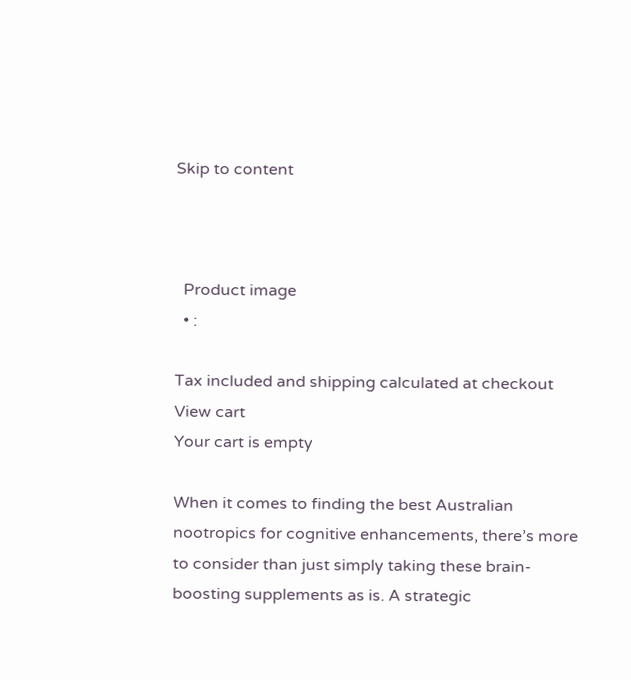Skip to content



  Product image
  • :

Tax included and shipping calculated at checkout
View cart
Your cart is empty

When it comes to finding the best Australian nootropics for cognitive enhancements, there’s more to consider than just simply taking these brain-boosting supplements as is. A strategic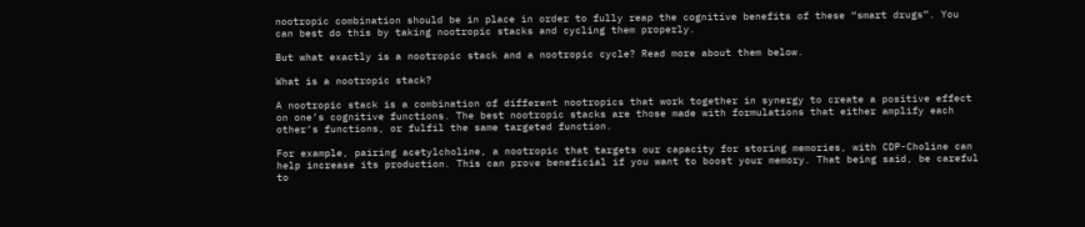nootropic combination should be in place in order to fully reap the cognitive benefits of these “smart drugs”. You can best do this by taking nootropic stacks and cycling them properly.

But what exactly is a nootropic stack and a nootropic cycle? Read more about them below.

What is a nootropic stack?

A nootropic stack is a combination of different nootropics that work together in synergy to create a positive effect on one’s cognitive functions. The best nootropic stacks are those made with formulations that either amplify each other’s functions, or fulfil the same targeted function.

For example, pairing acetylcholine, a nootropic that targets our capacity for storing memories, with CDP-Choline can help increase its production. This can prove beneficial if you want to boost your memory. That being said, be careful to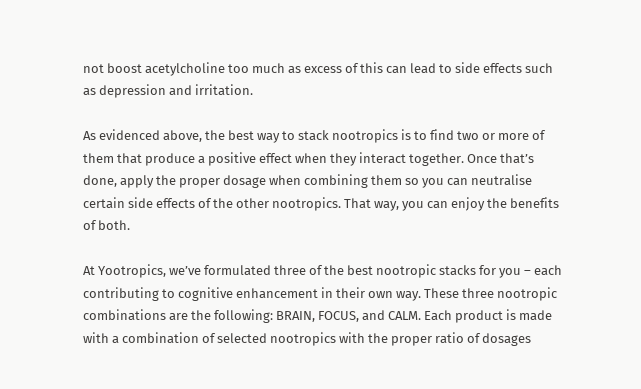not boost acetylcholine too much as excess of this can lead to side effects such as depression and irritation.

As evidenced above, the best way to stack nootropics is to find two or more of them that produce a positive effect when they interact together. Once that’s done, apply the proper dosage when combining them so you can neutralise certain side effects of the other nootropics. That way, you can enjoy the benefits of both.

At Yootropics, we’ve formulated three of the best nootropic stacks for you – each contributing to cognitive enhancement in their own way. These three nootropic combinations are the following: BRAIN, FOCUS, and CALM. Each product is made with a combination of selected nootropics with the proper ratio of dosages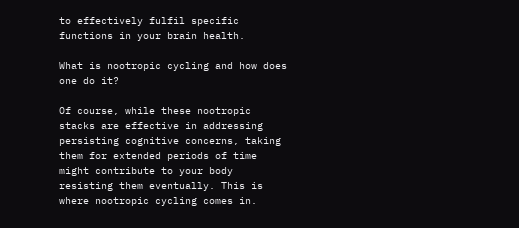to effectively fulfil specific functions in your brain health.

What is nootropic cycling and how does one do it?

Of course, while these nootropic stacks are effective in addressing persisting cognitive concerns, taking them for extended periods of time might contribute to your body resisting them eventually. This is where nootropic cycling comes in.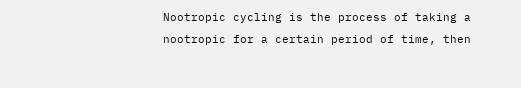Nootropic cycling is the process of taking a nootropic for a certain period of time, then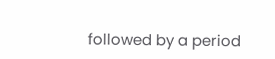followed by a period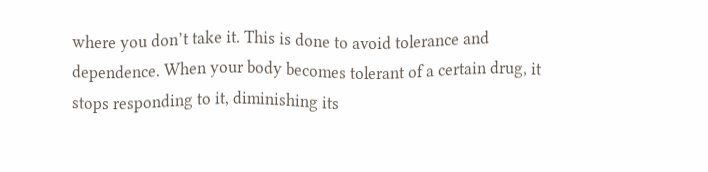where you don’t take it. This is done to avoid tolerance and dependence. When your body becomes tolerant of a certain drug, it stops responding to it, diminishing its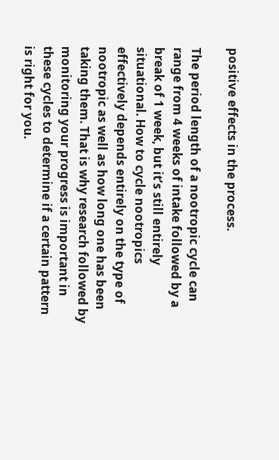positive effects in the process.

The period length of a nootropic cycle can range from 4 weeks of intake followed by a break of 1 week, but it’s still entirely situational. How to cycle nootropics effectively depends entirely on the type of nootropic as well as how long one has been taking them. That is why research followed by monitoring your progress is important in these cycles to determine if a certain pattern is right for you.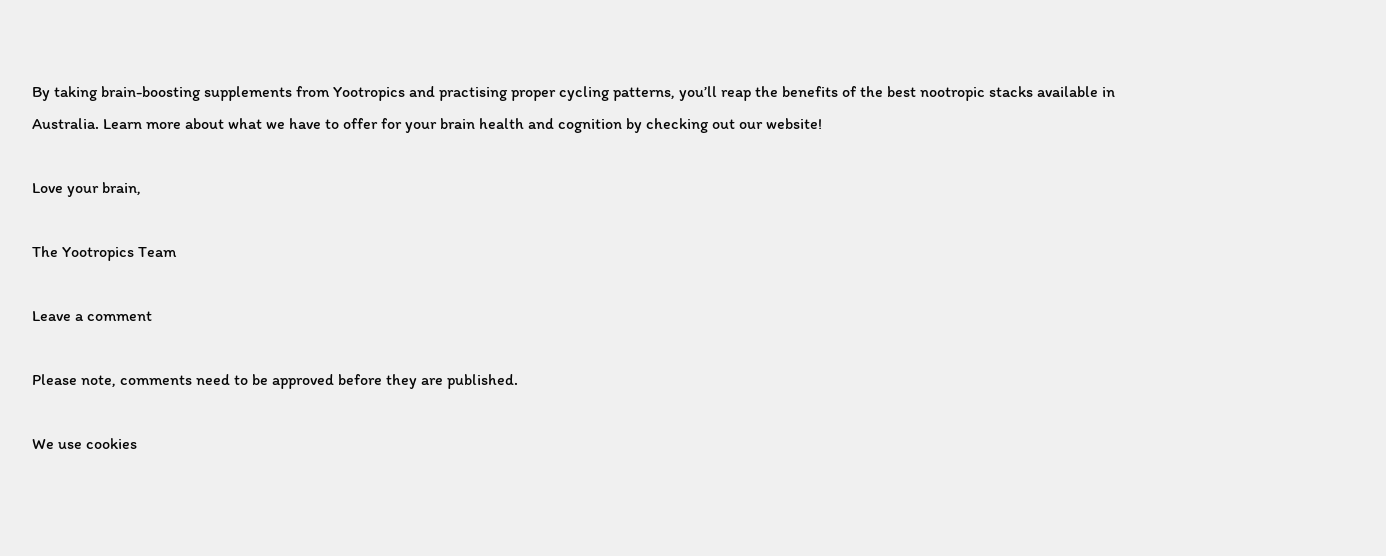By taking brain-boosting supplements from Yootropics and practising proper cycling patterns, you’ll reap the benefits of the best nootropic stacks available in Australia. Learn more about what we have to offer for your brain health and cognition by checking out our website!

Love your brain,

The Yootropics Team

Leave a comment

Please note, comments need to be approved before they are published.

We use cookies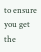to ensure you get the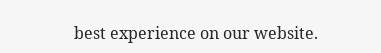best experience on our website.